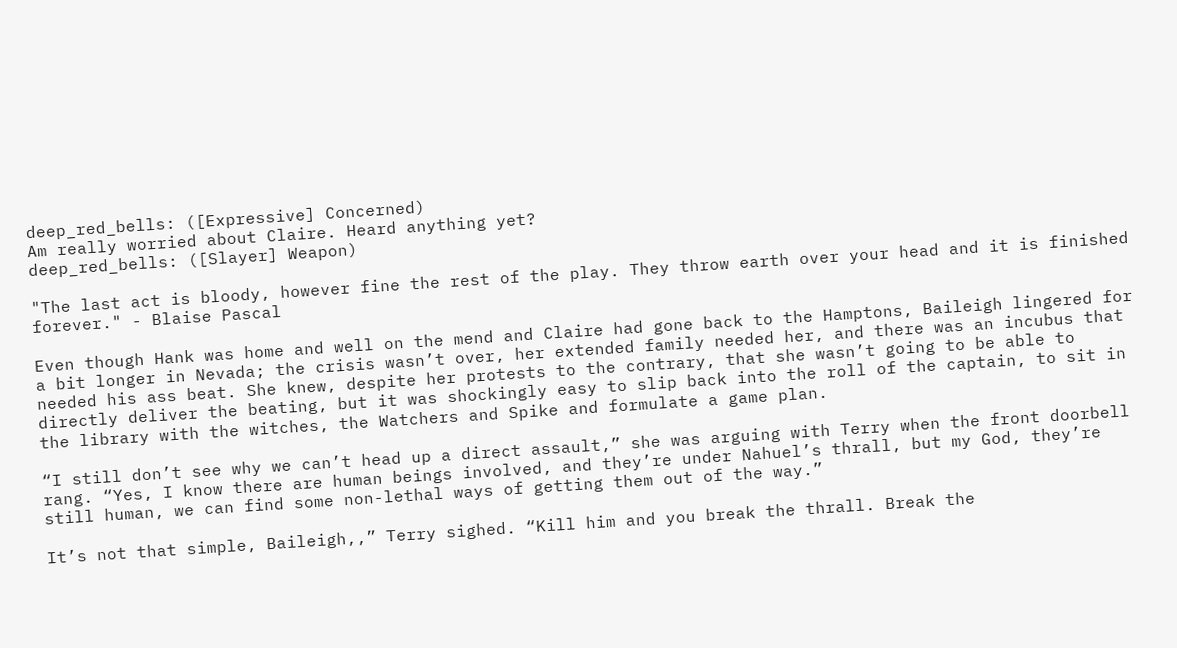deep_red_bells: ([Expressive] Concerned)
Am really worried about Claire. Heard anything yet?
deep_red_bells: ([Slayer] Weapon)

"The last act is bloody, however fine the rest of the play. They throw earth over your head and it is finished forever." - Blaise Pascal

Even though Hank was home and well on the mend and Claire had gone back to the Hamptons, Baileigh lingered for a bit longer in Nevada; the crisis wasn’t over, her extended family needed her, and there was an incubus that needed his ass beat. She knew, despite her protests to the contrary, that she wasn’t going to be able to directly deliver the beating, but it was shockingly easy to slip back into the roll of the captain, to sit in the library with the witches, the Watchers and Spike and formulate a game plan.

“I still don’t see why we can’t head up a direct assault,” she was arguing with Terry when the front doorbell rang. “Yes, I know there are human beings involved, and they’re under Nahuel’s thrall, but my God, they’re still human, we can find some non-lethal ways of getting them out of the way.”

It’s not that simple, Baileigh,,” Terry sighed. “Kill him and you break the thrall. Break the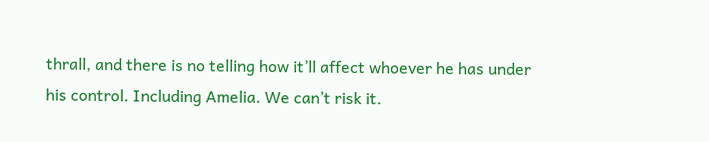thrall, and there is no telling how it’ll affect whoever he has under his control. Including Amelia. We can’t risk it.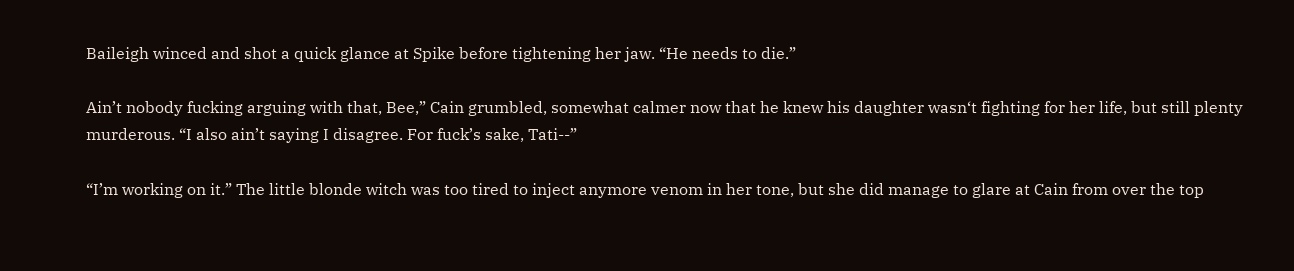Baileigh winced and shot a quick glance at Spike before tightening her jaw. “He needs to die.”

Ain’t nobody fucking arguing with that, Bee,” Cain grumbled, somewhat calmer now that he knew his daughter wasn‘t fighting for her life, but still plenty murderous. “I also ain’t saying I disagree. For fuck’s sake, Tati--”

“I’m working on it.” The little blonde witch was too tired to inject anymore venom in her tone, but she did manage to glare at Cain from over the top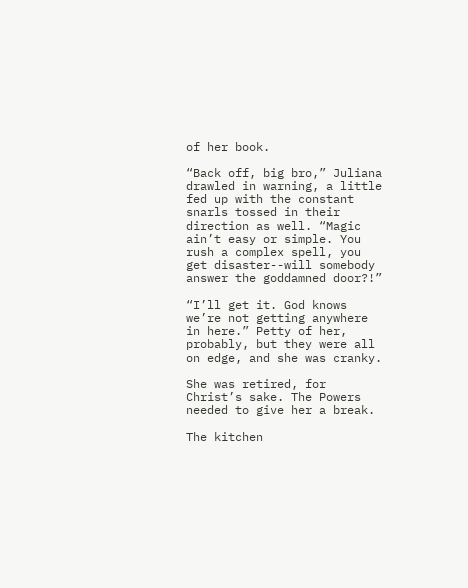of her book.

“Back off, big bro,” Juliana drawled in warning, a little fed up with the constant snarls tossed in their direction as well. “Magic ain’t easy or simple. You rush a complex spell, you get disaster--will somebody answer the goddamned door?!”

“I’ll get it. God knows we’re not getting anywhere in here.” Petty of her, probably, but they were all on edge, and she was cranky.

She was retired, for Christ’s sake. The Powers needed to give her a break.

The kitchen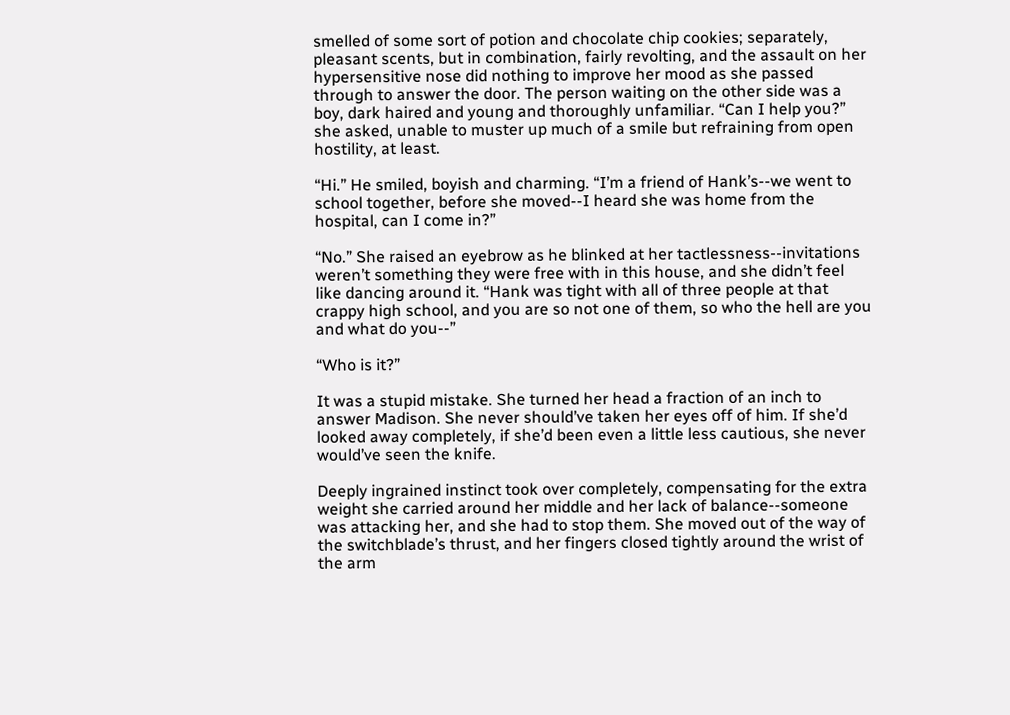smelled of some sort of potion and chocolate chip cookies; separately, pleasant scents, but in combination, fairly revolting, and the assault on her hypersensitive nose did nothing to improve her mood as she passed through to answer the door. The person waiting on the other side was a boy, dark haired and young and thoroughly unfamiliar. “Can I help you?” she asked, unable to muster up much of a smile but refraining from open hostility, at least.

“Hi.” He smiled, boyish and charming. “I’m a friend of Hank’s--we went to school together, before she moved--I heard she was home from the hospital, can I come in?”

“No.” She raised an eyebrow as he blinked at her tactlessness--invitations weren’t something they were free with in this house, and she didn’t feel like dancing around it. “Hank was tight with all of three people at that crappy high school, and you are so not one of them, so who the hell are you and what do you--”

“Who is it?”

It was a stupid mistake. She turned her head a fraction of an inch to answer Madison. She never should’ve taken her eyes off of him. If she’d looked away completely, if she’d been even a little less cautious, she never would’ve seen the knife.

Deeply ingrained instinct took over completely, compensating for the extra weight she carried around her middle and her lack of balance--someone was attacking her, and she had to stop them. She moved out of the way of the switchblade’s thrust, and her fingers closed tightly around the wrist of the arm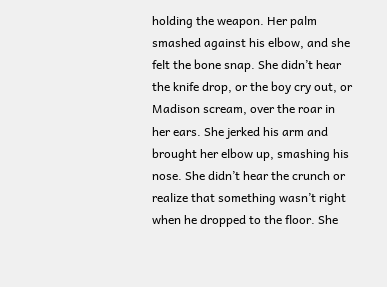holding the weapon. Her palm smashed against his elbow, and she felt the bone snap. She didn’t hear the knife drop, or the boy cry out, or Madison scream, over the roar in her ears. She jerked his arm and brought her elbow up, smashing his nose. She didn’t hear the crunch or realize that something wasn’t right when he dropped to the floor. She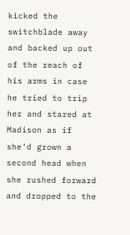kicked the switchblade away and backed up out of the reach of his arms in case he tried to trip her and stared at Madison as if she’d grown a second head when she rushed forward and dropped to the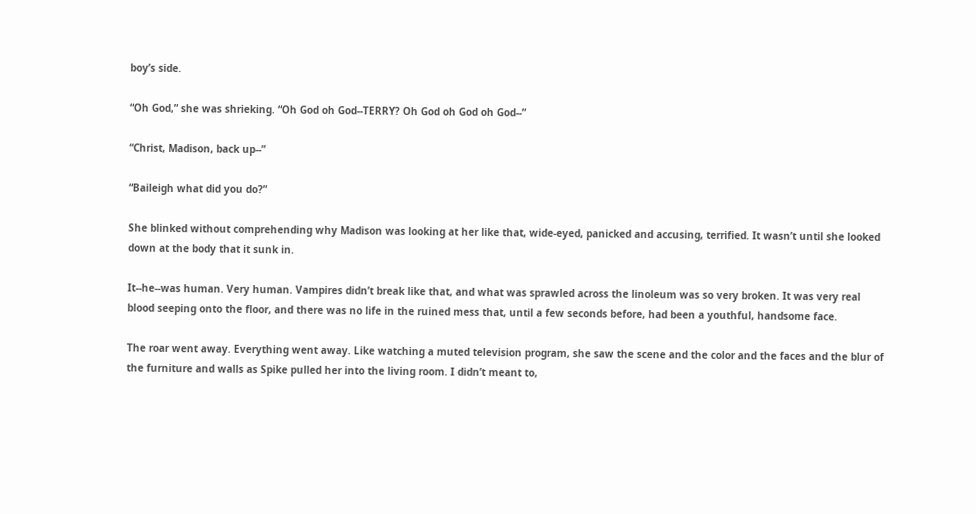boy’s side.

“Oh God,” she was shrieking. “Oh God oh God--TERRY? Oh God oh God oh God--”

“Christ, Madison, back up--”

“Baileigh what did you do?”

She blinked without comprehending why Madison was looking at her like that, wide-eyed, panicked and accusing, terrified. It wasn’t until she looked down at the body that it sunk in.

It--he--was human. Very human. Vampires didn’t break like that, and what was sprawled across the linoleum was so very broken. It was very real blood seeping onto the floor, and there was no life in the ruined mess that, until a few seconds before, had been a youthful, handsome face.

The roar went away. Everything went away. Like watching a muted television program, she saw the scene and the color and the faces and the blur of the furniture and walls as Spike pulled her into the living room. I didn’t meant to,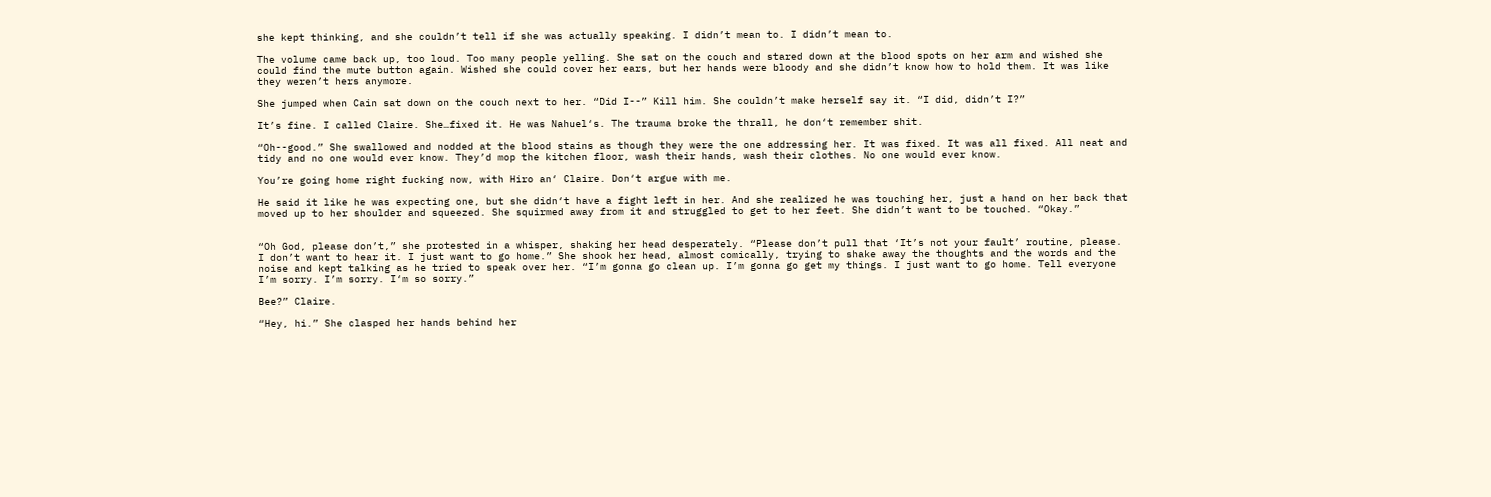she kept thinking, and she couldn’t tell if she was actually speaking. I didn’t mean to. I didn’t mean to.

The volume came back up, too loud. Too many people yelling. She sat on the couch and stared down at the blood spots on her arm and wished she could find the mute button again. Wished she could cover her ears, but her hands were bloody and she didn’t know how to hold them. It was like they weren’t hers anymore.

She jumped when Cain sat down on the couch next to her. “Did I--” Kill him. She couldn’t make herself say it. “I did, didn’t I?”

It’s fine. I called Claire. She…fixed it. He was Nahuel‘s. The trauma broke the thrall, he don‘t remember shit.

“Oh--good.” She swallowed and nodded at the blood stains as though they were the one addressing her. It was fixed. It was all fixed. All neat and tidy and no one would ever know. They’d mop the kitchen floor, wash their hands, wash their clothes. No one would ever know.

You’re going home right fucking now, with Hiro an‘ Claire. Don‘t argue with me.

He said it like he was expecting one, but she didn‘t have a fight left in her. And she realized he was touching her, just a hand on her back that moved up to her shoulder and squeezed. She squirmed away from it and struggled to get to her feet. She didn’t want to be touched. “Okay.”


“Oh God, please don’t,” she protested in a whisper, shaking her head desperately. “Please don’t pull that ‘It’s not your fault’ routine, please. I don’t want to hear it. I just want to go home.” She shook her head, almost comically, trying to shake away the thoughts and the words and the noise and kept talking as he tried to speak over her. “I’m gonna go clean up. I’m gonna go get my things. I just want to go home. Tell everyone I’m sorry. I’m sorry. I‘m so sorry.”

Bee?” Claire.

“Hey, hi.” She clasped her hands behind her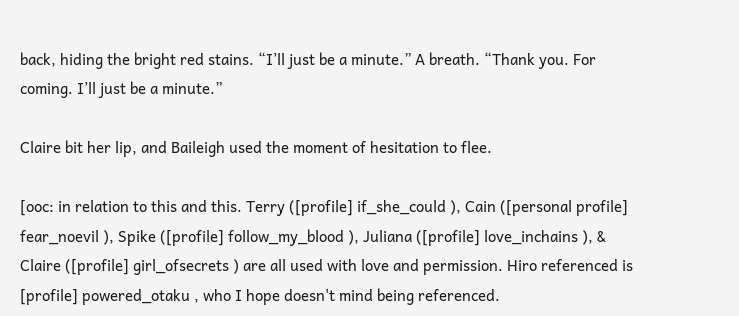back, hiding the bright red stains. “I’ll just be a minute.” A breath. “Thank you. For coming. I’ll just be a minute.”

Claire bit her lip, and Baileigh used the moment of hesitation to flee.

[ooc: in relation to this and this. Terry ([profile] if_she_could ), Cain ([personal profile] fear_noevil ), Spike ([profile] follow_my_blood ), Juliana ([profile] love_inchains ), & Claire ([profile] girl_ofsecrets ) are all used with love and permission. Hiro referenced is [profile] powered_otaku , who I hope doesn't mind being referenced.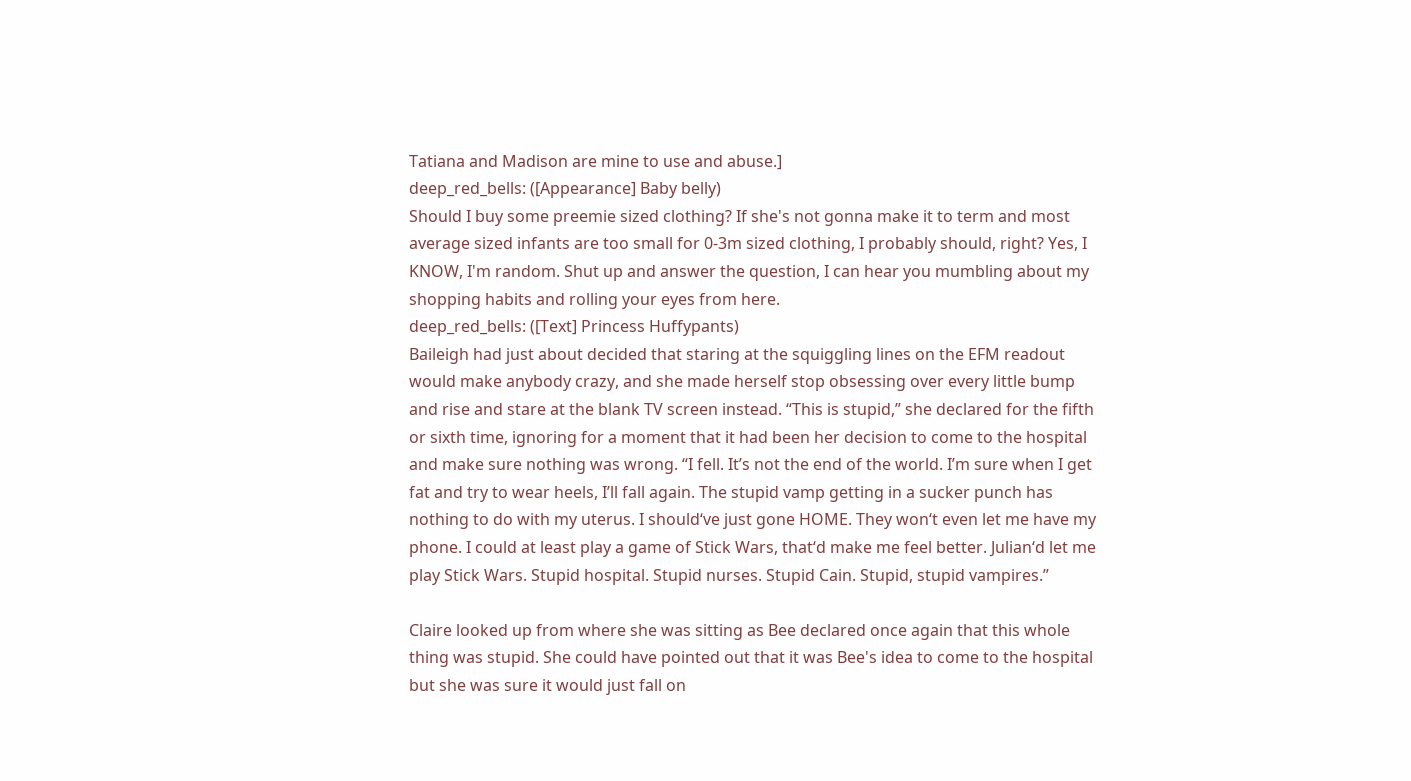Tatiana and Madison are mine to use and abuse.]
deep_red_bells: ([Appearance] Baby belly)
Should I buy some preemie sized clothing? If she's not gonna make it to term and most average sized infants are too small for 0-3m sized clothing, I probably should, right? Yes, I KNOW, I'm random. Shut up and answer the question, I can hear you mumbling about my shopping habits and rolling your eyes from here.
deep_red_bells: ([Text] Princess Huffypants)
Baileigh had just about decided that staring at the squiggling lines on the EFM readout would make anybody crazy, and she made herself stop obsessing over every little bump and rise and stare at the blank TV screen instead. “This is stupid,” she declared for the fifth or sixth time, ignoring for a moment that it had been her decision to come to the hospital and make sure nothing was wrong. “I fell. It’s not the end of the world. I’m sure when I get fat and try to wear heels, I’ll fall again. The stupid vamp getting in a sucker punch has nothing to do with my uterus. I should‘ve just gone HOME. They won‘t even let me have my phone. I could at least play a game of Stick Wars, that‘d make me feel better. Julian‘d let me play Stick Wars. Stupid hospital. Stupid nurses. Stupid Cain. Stupid, stupid vampires.”

Claire looked up from where she was sitting as Bee declared once again that this whole thing was stupid. She could have pointed out that it was Bee's idea to come to the hospital but she was sure it would just fall on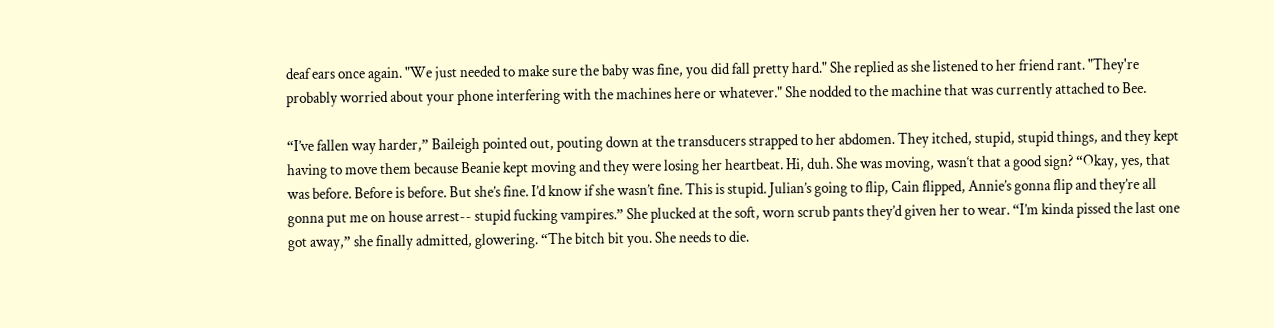deaf ears once again. "We just needed to make sure the baby was fine, you did fall pretty hard." She replied as she listened to her friend rant. "They're probably worried about your phone interfering with the machines here or whatever." She nodded to the machine that was currently attached to Bee.

“I’ve fallen way harder,” Baileigh pointed out, pouting down at the transducers strapped to her abdomen. They itched, stupid, stupid things, and they kept having to move them because Beanie kept moving and they were losing her heartbeat. Hi, duh. She was moving, wasn‘t that a good sign? “Okay, yes, that was before. Before is before. But she’s fine. I’d know if she wasn’t fine. This is stupid. Julian’s going to flip, Cain flipped, Annie’s gonna flip and they’re all gonna put me on house arrest-- stupid fucking vampires.” She plucked at the soft, worn scrub pants they’d given her to wear. “I’m kinda pissed the last one got away,” she finally admitted, glowering. “The bitch bit you. She needs to die.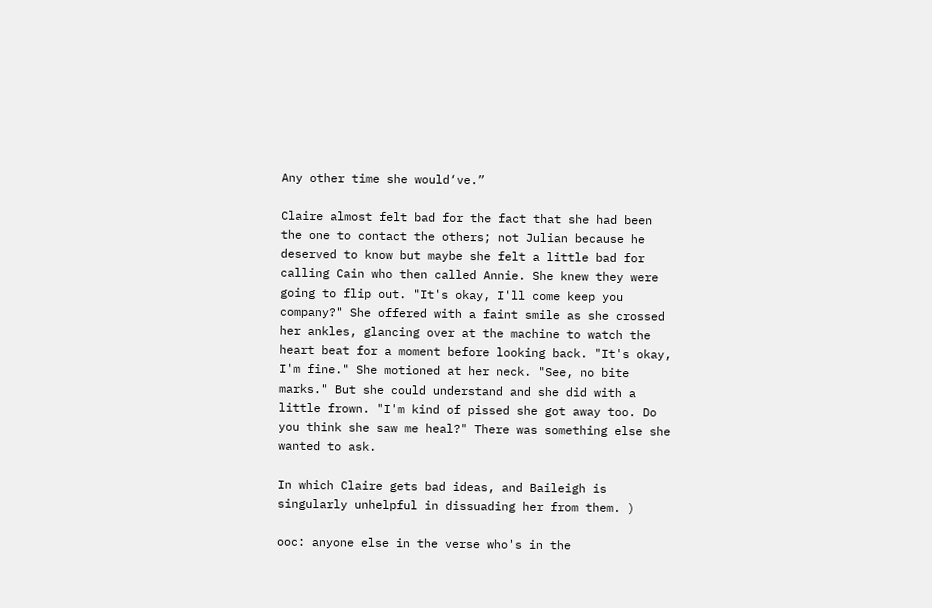Any other time she would‘ve.”

Claire almost felt bad for the fact that she had been the one to contact the others; not Julian because he deserved to know but maybe she felt a little bad for calling Cain who then called Annie. She knew they were going to flip out. "It's okay, I'll come keep you company?" She offered with a faint smile as she crossed her ankles, glancing over at the machine to watch the heart beat for a moment before looking back. "It's okay, I'm fine." She motioned at her neck. "See, no bite marks." But she could understand and she did with a little frown. "I'm kind of pissed she got away too. Do you think she saw me heal?" There was something else she wanted to ask.

In which Claire gets bad ideas, and Baileigh is singularly unhelpful in dissuading her from them. )

ooc: anyone else in the verse who's in the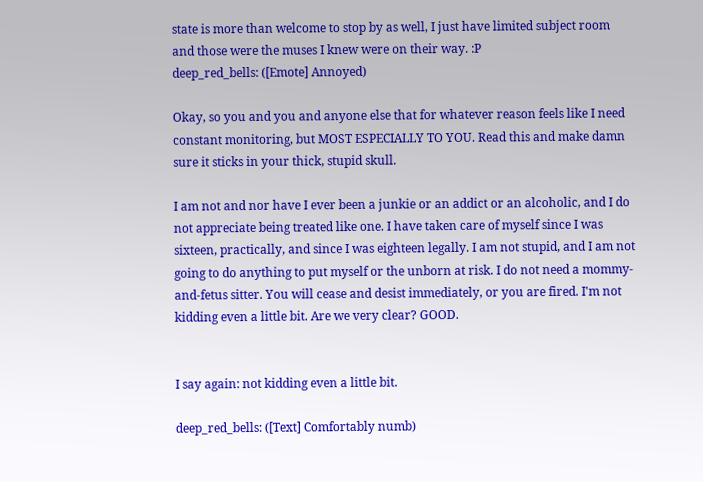state is more than welcome to stop by as well, I just have limited subject room and those were the muses I knew were on their way. :P
deep_red_bells: ([Emote] Annoyed)

Okay, so you and you and anyone else that for whatever reason feels like I need constant monitoring, but MOST ESPECIALLY TO YOU. Read this and make damn sure it sticks in your thick, stupid skull.

I am not and nor have I ever been a junkie or an addict or an alcoholic, and I do not appreciate being treated like one. I have taken care of myself since I was sixteen, practically, and since I was eighteen legally. I am not stupid, and I am not going to do anything to put myself or the unborn at risk. I do not need a mommy-and-fetus sitter. You will cease and desist immediately, or you are fired. I'm not kidding even a little bit. Are we very clear? GOOD.


I say again: not kidding even a little bit.

deep_red_bells: ([Text] Comfortably numb)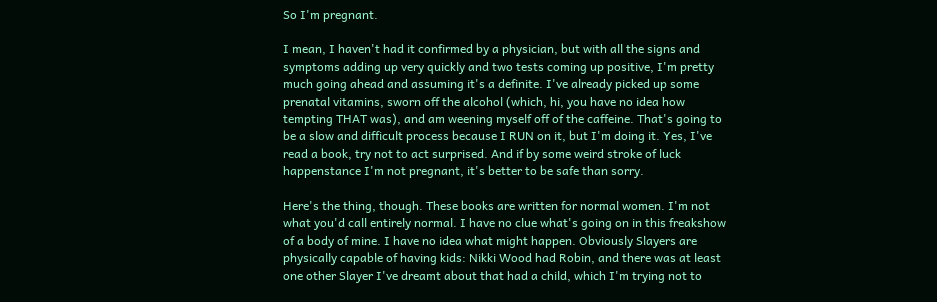So I'm pregnant.

I mean, I haven't had it confirmed by a physician, but with all the signs and symptoms adding up very quickly and two tests coming up positive, I'm pretty much going ahead and assuming it's a definite. I've already picked up some prenatal vitamins, sworn off the alcohol (which, hi, you have no idea how tempting THAT was), and am weening myself off of the caffeine. That's going to be a slow and difficult process because I RUN on it, but I'm doing it. Yes, I've read a book, try not to act surprised. And if by some weird stroke of luck happenstance I'm not pregnant, it's better to be safe than sorry.

Here's the thing, though. These books are written for normal women. I'm not what you'd call entirely normal. I have no clue what's going on in this freakshow of a body of mine. I have no idea what might happen. Obviously Slayers are physically capable of having kids: Nikki Wood had Robin, and there was at least one other Slayer I've dreamt about that had a child, which I'm trying not to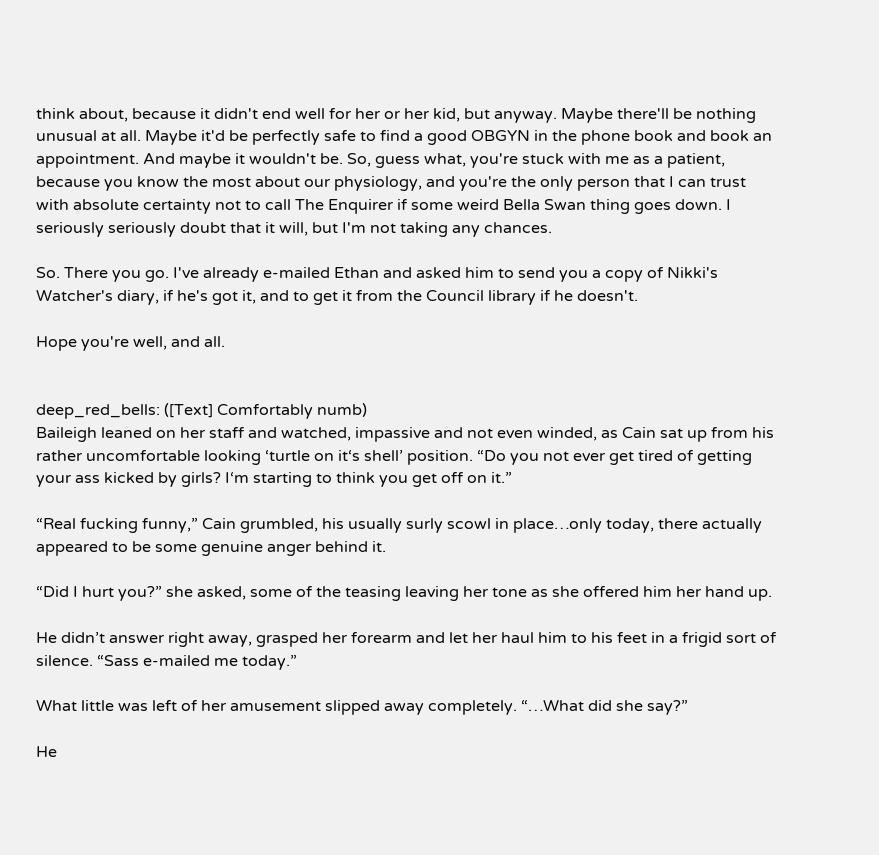think about, because it didn't end well for her or her kid, but anyway. Maybe there'll be nothing unusual at all. Maybe it'd be perfectly safe to find a good OBGYN in the phone book and book an appointment. And maybe it wouldn't be. So, guess what, you're stuck with me as a patient, because you know the most about our physiology, and you're the only person that I can trust with absolute certainty not to call The Enquirer if some weird Bella Swan thing goes down. I seriously seriously doubt that it will, but I'm not taking any chances.

So. There you go. I've already e-mailed Ethan and asked him to send you a copy of Nikki's Watcher's diary, if he's got it, and to get it from the Council library if he doesn't.

Hope you're well, and all.


deep_red_bells: ([Text] Comfortably numb)
Baileigh leaned on her staff and watched, impassive and not even winded, as Cain sat up from his rather uncomfortable looking ‘turtle on it‘s shell’ position. “Do you not ever get tired of getting your ass kicked by girls? I‘m starting to think you get off on it.”

“Real fucking funny,” Cain grumbled, his usually surly scowl in place…only today, there actually appeared to be some genuine anger behind it.

“Did I hurt you?” she asked, some of the teasing leaving her tone as she offered him her hand up.

He didn’t answer right away, grasped her forearm and let her haul him to his feet in a frigid sort of silence. “Sass e-mailed me today.”

What little was left of her amusement slipped away completely. “…What did she say?”

He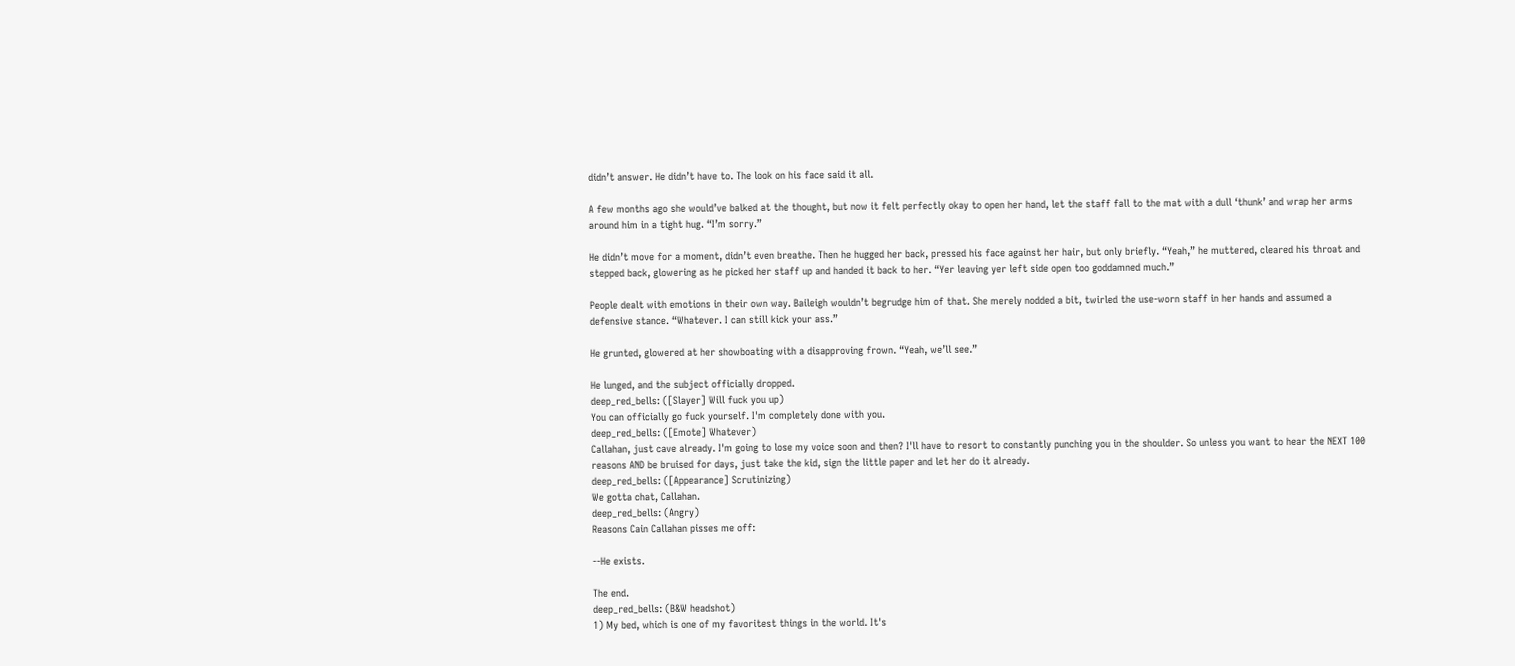didn’t answer. He didn’t have to. The look on his face said it all.

A few months ago she would’ve balked at the thought, but now it felt perfectly okay to open her hand, let the staff fall to the mat with a dull ‘thunk’ and wrap her arms around him in a tight hug. “I’m sorry.”

He didn’t move for a moment, didn’t even breathe. Then he hugged her back, pressed his face against her hair, but only briefly. “Yeah,” he muttered, cleared his throat and stepped back, glowering as he picked her staff up and handed it back to her. “Yer leaving yer left side open too goddamned much.”

People dealt with emotions in their own way. Baileigh wouldn’t begrudge him of that. She merely nodded a bit, twirled the use-worn staff in her hands and assumed a defensive stance. “Whatever. I can still kick your ass.”

He grunted, glowered at her showboating with a disapproving frown. “Yeah, we’ll see.”

He lunged, and the subject officially dropped.
deep_red_bells: ([Slayer] Will fuck you up)
You can officially go fuck yourself. I'm completely done with you.
deep_red_bells: ([Emote] Whatever)
Callahan, just cave already. I'm going to lose my voice soon and then? I'll have to resort to constantly punching you in the shoulder. So unless you want to hear the NEXT 100 reasons AND be bruised for days, just take the kid, sign the little paper and let her do it already.
deep_red_bells: ([Appearance] Scrutinizing)
We gotta chat, Callahan.
deep_red_bells: (Angry)
Reasons Cain Callahan pisses me off:

--He exists.

The end.
deep_red_bells: (B&W headshot)
1) My bed, which is one of my favoritest things in the world. It's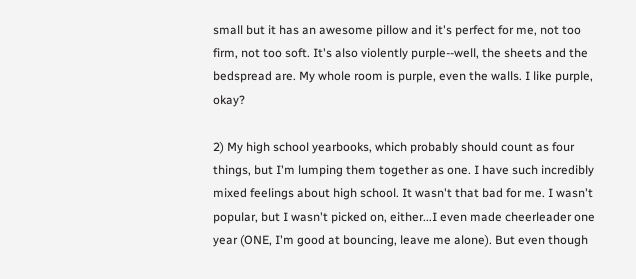small but it has an awesome pillow and it's perfect for me, not too firm, not too soft. It's also violently purple--well, the sheets and the bedspread are. My whole room is purple, even the walls. I like purple, okay?

2) My high school yearbooks, which probably should count as four things, but I'm lumping them together as one. I have such incredibly mixed feelings about high school. It wasn't that bad for me. I wasn't popular, but I wasn't picked on, either...I even made cheerleader one year (ONE, I'm good at bouncing, leave me alone). But even though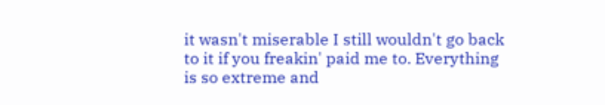it wasn't miserable I still wouldn't go back to it if you freakin' paid me to. Everything is so extreme and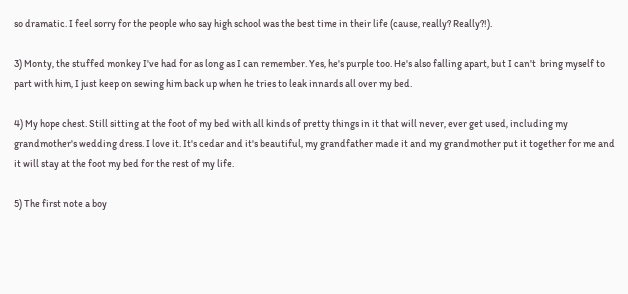so dramatic. I feel sorry for the people who say high school was the best time in their life (cause, really? Really?!).

3) Monty, the stuffed monkey I've had for as long as I can remember. Yes, he's purple too. He's also falling apart, but I can't  bring myself to part with him, I just keep on sewing him back up when he tries to leak innards all over my bed.

4) My hope chest. Still sitting at the foot of my bed with all kinds of pretty things in it that will never, ever get used, including my grandmother's wedding dress. I love it. It's cedar and it's beautiful, my grandfather made it and my grandmother put it together for me and it will stay at the foot my bed for the rest of my life.

5) The first note a boy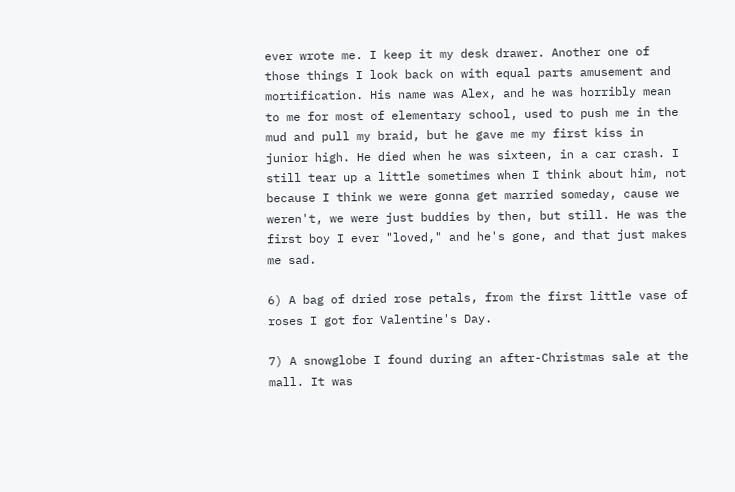ever wrote me. I keep it my desk drawer. Another one of those things I look back on with equal parts amusement and mortification. His name was Alex, and he was horribly mean to me for most of elementary school, used to push me in the mud and pull my braid, but he gave me my first kiss in junior high. He died when he was sixteen, in a car crash. I still tear up a little sometimes when I think about him, not because I think we were gonna get married someday, cause we weren't, we were just buddies by then, but still. He was the first boy I ever "loved," and he's gone, and that just makes me sad.

6) A bag of dried rose petals, from the first little vase of roses I got for Valentine's Day.

7) A snowglobe I found during an after-Christmas sale at the mall. It was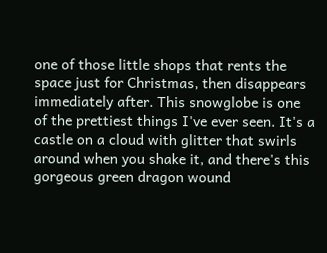one of those little shops that rents the space just for Christmas, then disappears immediately after. This snowglobe is one of the prettiest things I've ever seen. It's a castle on a cloud with glitter that swirls around when you shake it, and there's this gorgeous green dragon wound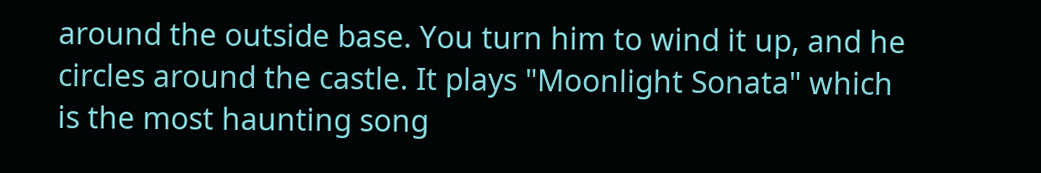around the outside base. You turn him to wind it up, and he circles around the castle. It plays "Moonlight Sonata" which is the most haunting song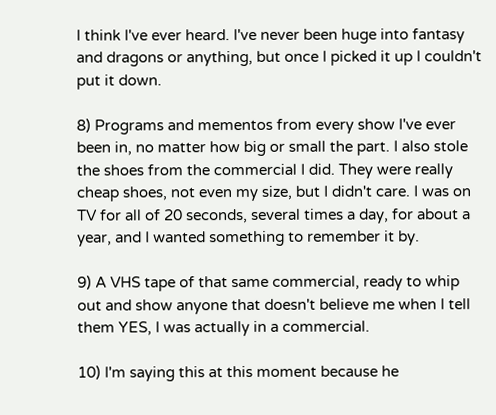I think I've ever heard. I've never been huge into fantasy and dragons or anything, but once I picked it up I couldn't put it down.

8) Programs and mementos from every show I've ever been in, no matter how big or small the part. I also stole the shoes from the commercial I did. They were really cheap shoes, not even my size, but I didn't care. I was on TV for all of 20 seconds, several times a day, for about a year, and I wanted something to remember it by.

9) A VHS tape of that same commercial, ready to whip out and show anyone that doesn't believe me when I tell them YES, I was actually in a commercial.

10) I'm saying this at this moment because he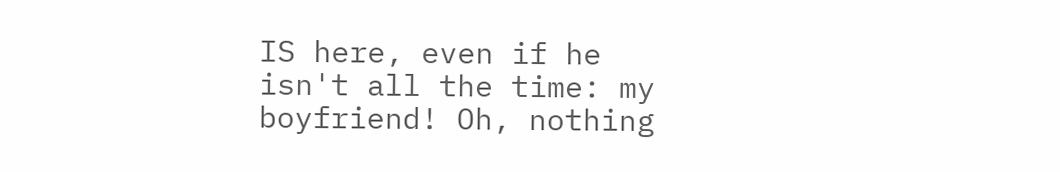IS here, even if he isn't all the time: my boyfriend! Oh, nothing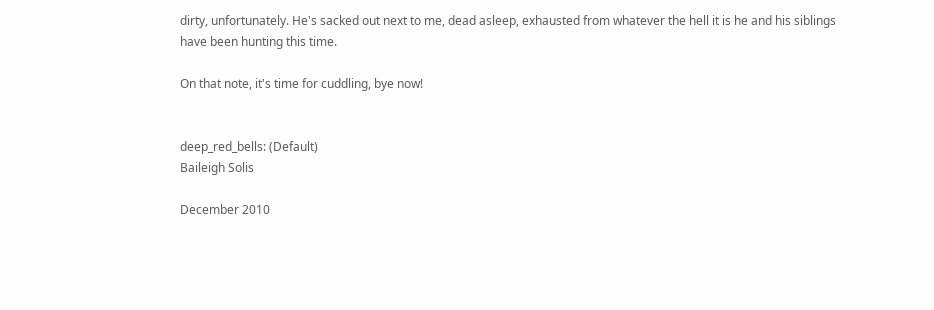dirty, unfortunately. He's sacked out next to me, dead asleep, exhausted from whatever the hell it is he and his siblings have been hunting this time.

On that note, it's time for cuddling, bye now!


deep_red_bells: (Default)
Baileigh Solis

December 2010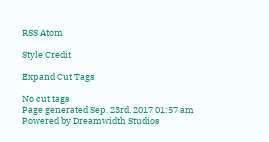RSS Atom

Style Credit

Expand Cut Tags

No cut tags
Page generated Sep. 23rd, 2017 01:57 am
Powered by Dreamwidth Studios